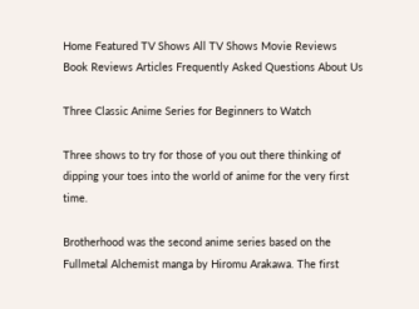Home Featured TV Shows All TV Shows Movie Reviews Book Reviews Articles Frequently Asked Questions About Us

Three Classic Anime Series for Beginners to Watch

Three shows to try for those of you out there thinking of dipping your toes into the world of anime for the very first time.

Brotherhood was the second anime series based on the Fullmetal Alchemist manga by Hiromu Arakawa. The first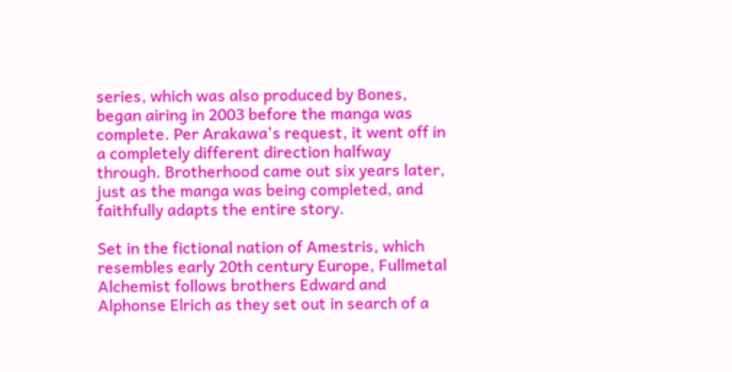series, which was also produced by Bones, began airing in 2003 before the manga was complete. Per Arakawa's request, it went off in a completely different direction halfway through. Brotherhood came out six years later, just as the manga was being completed, and faithfully adapts the entire story.

Set in the fictional nation of Amestris, which resembles early 20th century Europe, Fullmetal Alchemist follows brothers Edward and Alphonse Elrich as they set out in search of a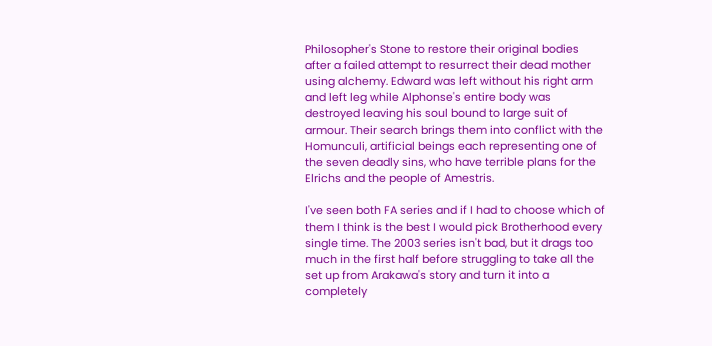Philosopher's Stone to restore their original bodies after a failed attempt to resurrect their dead mother using alchemy. Edward was left without his right arm and left leg while Alphonse's entire body was destroyed leaving his soul bound to large suit of armour. Their search brings them into conflict with the Homunculi, artificial beings each representing one of the seven deadly sins, who have terrible plans for the Elrichs and the people of Amestris.

I've seen both FA series and if I had to choose which of them I think is the best I would pick Brotherhood every single time. The 2003 series isn't bad, but it drags too much in the first half before struggling to take all the set up from Arakawa's story and turn it into a completely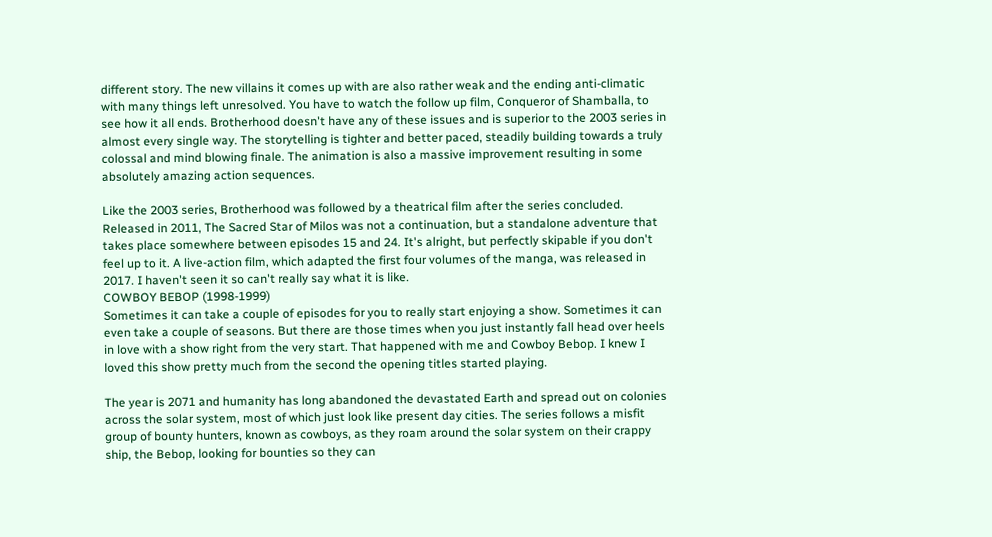different story. The new villains it comes up with are also rather weak and the ending anti-climatic with many things left unresolved. You have to watch the follow up film, Conqueror of Shamballa, to see how it all ends. Brotherhood doesn't have any of these issues and is superior to the 2003 series in almost every single way. The storytelling is tighter and better paced, steadily building towards a truly colossal and mind blowing finale. The animation is also a massive improvement resulting in some absolutely amazing action sequences.

Like the 2003 series, Brotherhood was followed by a theatrical film after the series concluded. Released in 2011, The Sacred Star of Milos was not a continuation, but a standalone adventure that takes place somewhere between episodes 15 and 24. It's alright, but perfectly skipable if you don't feel up to it. A live-action film, which adapted the first four volumes of the manga, was released in 2017. I haven't seen it so can't really say what it is like.
COWBOY BEBOP (1998-1999)
Sometimes it can take a couple of episodes for you to really start enjoying a show. Sometimes it can even take a couple of seasons. But there are those times when you just instantly fall head over heels in love with a show right from the very start. That happened with me and Cowboy Bebop. I knew I loved this show pretty much from the second the opening titles started playing.

The year is 2071 and humanity has long abandoned the devastated Earth and spread out on colonies across the solar system, most of which just look like present day cities. The series follows a misfit group of bounty hunters, known as cowboys, as they roam around the solar system on their crappy ship, the Bebop, looking for bounties so they can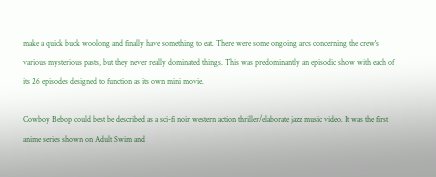make a quick buck woolong and finally have something to eat. There were some ongoing arcs concerning the crew's various mysterious pasts, but they never really dominated things. This was predominantly an episodic show with each of its 26 episodes designed to function as its own mini movie.

Cowboy Bebop could best be described as a sci-fi noir western action thriller/elaborate jazz music video. It was the first anime series shown on Adult Swim and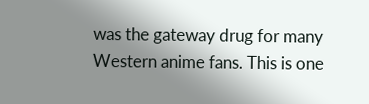was the gateway drug for many Western anime fans. This is one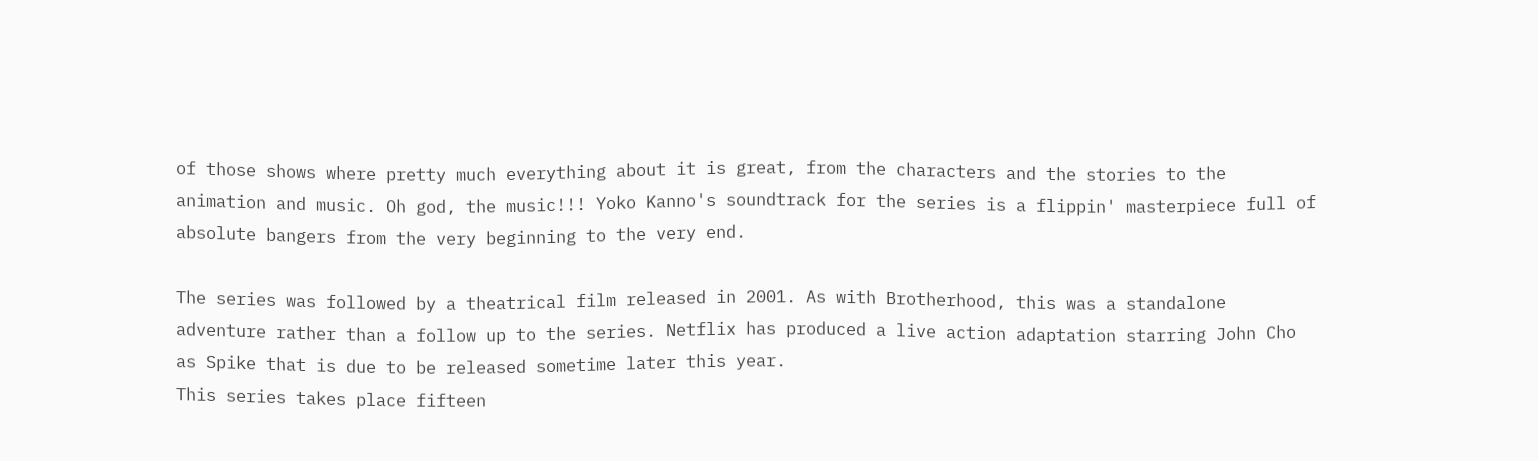of those shows where pretty much everything about it is great, from the characters and the stories to the animation and music. Oh god, the music!!! Yoko Kanno's soundtrack for the series is a flippin' masterpiece full of absolute bangers from the very beginning to the very end.

The series was followed by a theatrical film released in 2001. As with Brotherhood, this was a standalone adventure rather than a follow up to the series. Netflix has produced a live action adaptation starring John Cho as Spike that is due to be released sometime later this year.
This series takes place fifteen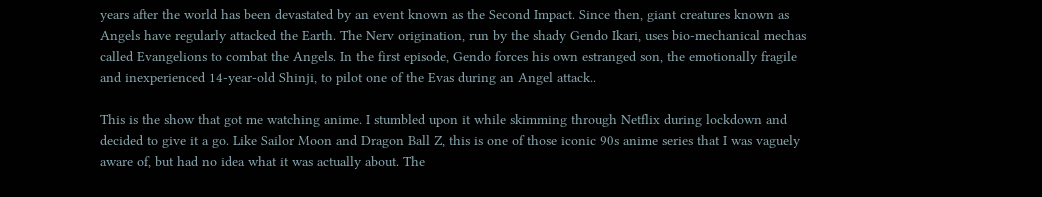years after the world has been devastated by an event known as the Second Impact. Since then, giant creatures known as Angels have regularly attacked the Earth. The Nerv origination, run by the shady Gendo Ikari, uses bio-mechanical mechas called Evangelions to combat the Angels. In the first episode, Gendo forces his own estranged son, the emotionally fragile and inexperienced 14-year-old Shinji, to pilot one of the Evas during an Angel attack..

This is the show that got me watching anime. I stumbled upon it while skimming through Netflix during lockdown and decided to give it a go. Like Sailor Moon and Dragon Ball Z, this is one of those iconic 90s anime series that I was vaguely aware of, but had no idea what it was actually about. The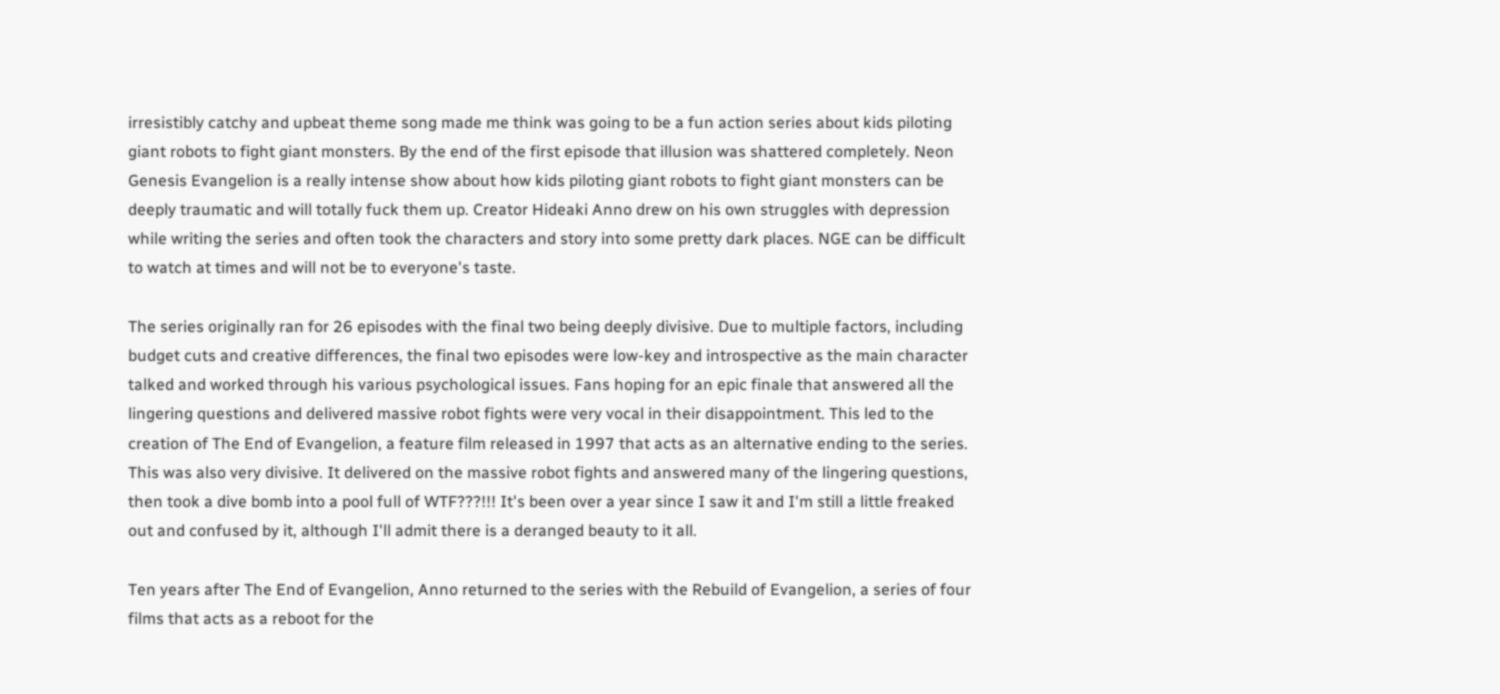irresistibly catchy and upbeat theme song made me think was going to be a fun action series about kids piloting giant robots to fight giant monsters. By the end of the first episode that illusion was shattered completely. Neon Genesis Evangelion is a really intense show about how kids piloting giant robots to fight giant monsters can be deeply traumatic and will totally fuck them up. Creator Hideaki Anno drew on his own struggles with depression while writing the series and often took the characters and story into some pretty dark places. NGE can be difficult to watch at times and will not be to everyone's taste.

The series originally ran for 26 episodes with the final two being deeply divisive. Due to multiple factors, including budget cuts and creative differences, the final two episodes were low-key and introspective as the main character talked and worked through his various psychological issues. Fans hoping for an epic finale that answered all the lingering questions and delivered massive robot fights were very vocal in their disappointment. This led to the creation of The End of Evangelion, a feature film released in 1997 that acts as an alternative ending to the series. This was also very divisive. It delivered on the massive robot fights and answered many of the lingering questions, then took a dive bomb into a pool full of WTF???!!! It's been over a year since I saw it and I'm still a little freaked out and confused by it, although I'll admit there is a deranged beauty to it all.

Ten years after The End of Evangelion, Anno returned to the series with the Rebuild of Evangelion, a series of four films that acts as a reboot for the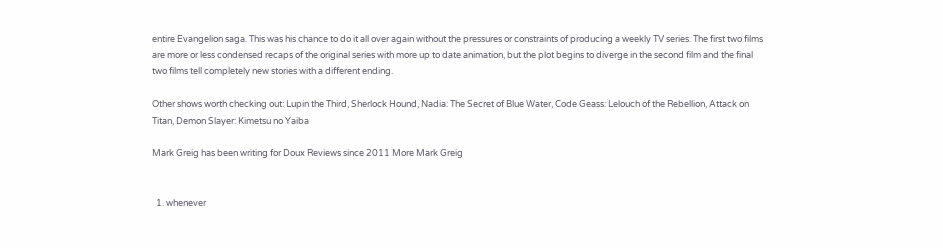entire Evangelion saga. This was his chance to do it all over again without the pressures or constraints of producing a weekly TV series. The first two films are more or less condensed recaps of the original series with more up to date animation, but the plot begins to diverge in the second film and the final two films tell completely new stories with a different ending.

Other shows worth checking out: Lupin the Third, Sherlock Hound, Nadia: The Secret of Blue Water, Code Geass: Lelouch of the Rebellion, Attack on Titan, Demon Slayer: Kimetsu no Yaiba

Mark Greig has been writing for Doux Reviews since 2011 More Mark Greig


  1. whenever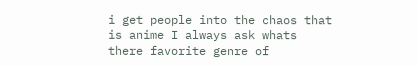i get people into the chaos that is anime I always ask whats there favorite genre of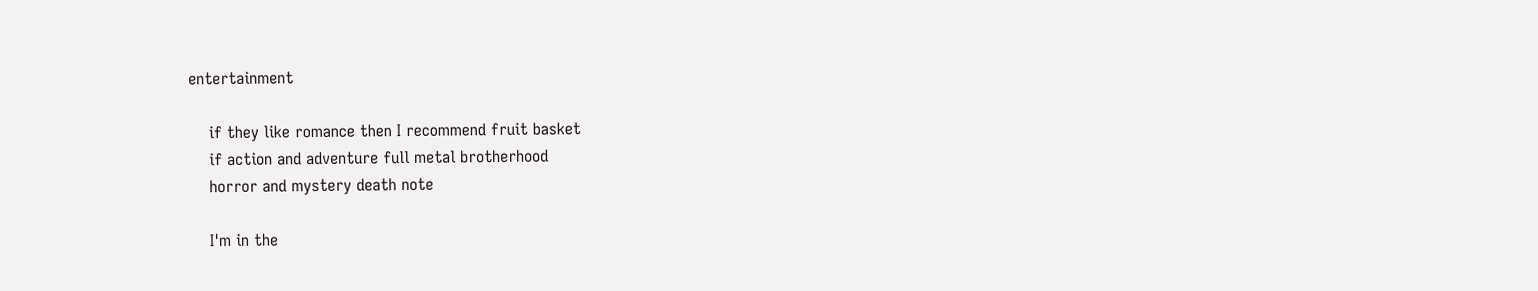entertainment

    if they like romance then I recommend fruit basket
    if action and adventure full metal brotherhood
    horror and mystery death note

    I'm in the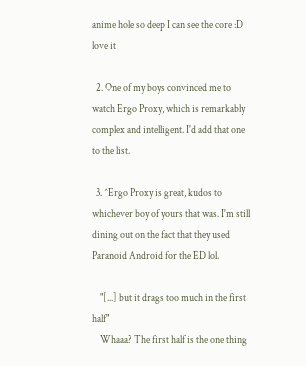anime hole so deep I can see the core :D love it

  2. One of my boys convinced me to watch Ergo Proxy, which is remarkably complex and intelligent. I'd add that one to the list.

  3. ^Ergo Proxy is great, kudos to whichever boy of yours that was. I'm still dining out on the fact that they used Paranoid Android for the ED lol.

    "[...] but it drags too much in the first half"
    Whaaa? The first half is the one thing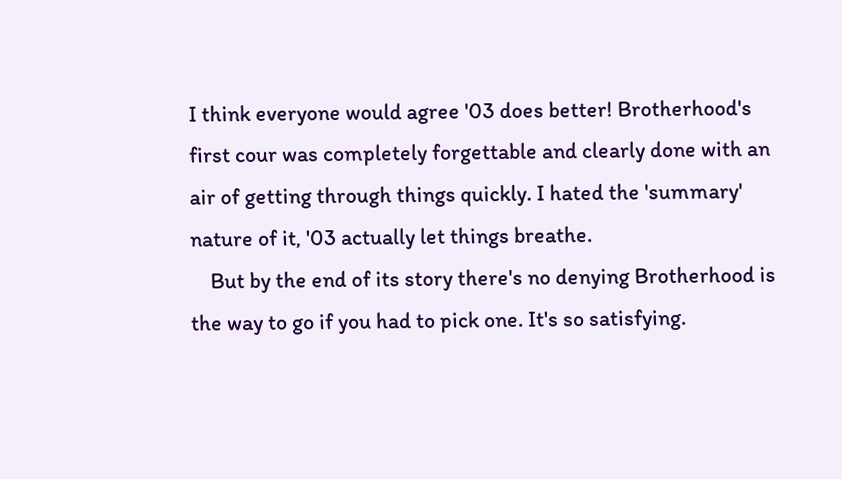I think everyone would agree '03 does better! Brotherhood's first cour was completely forgettable and clearly done with an air of getting through things quickly. I hated the 'summary' nature of it, '03 actually let things breathe.
    But by the end of its story there's no denying Brotherhood is the way to go if you had to pick one. It's so satisfying.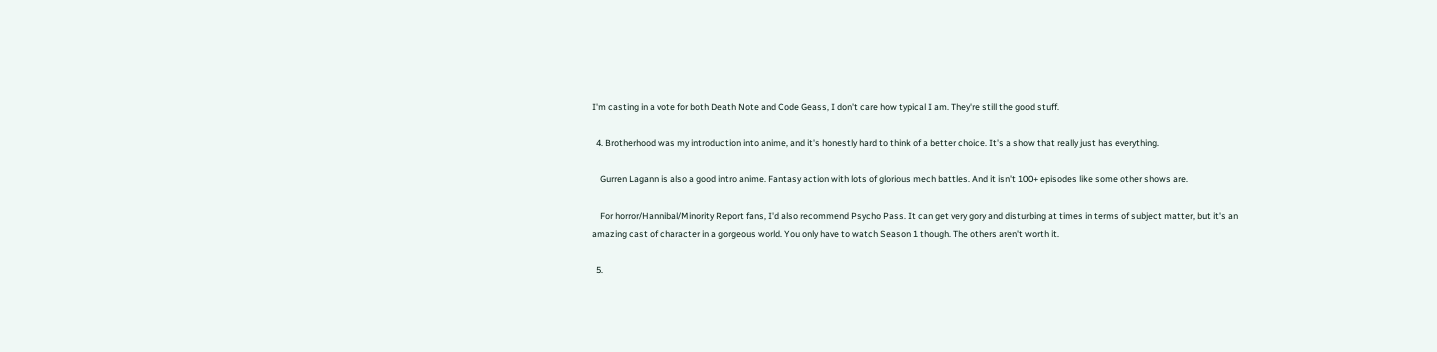I'm casting in a vote for both Death Note and Code Geass, I don't care how typical I am. They're still the good stuff.

  4. Brotherhood was my introduction into anime, and it's honestly hard to think of a better choice. It's a show that really just has everything.

    Gurren Lagann is also a good intro anime. Fantasy action with lots of glorious mech battles. And it isn't 100+ episodes like some other shows are.

    For horror/Hannibal/Minority Report fans, I'd also recommend Psycho Pass. It can get very gory and disturbing at times in terms of subject matter, but it's an amazing cast of character in a gorgeous world. You only have to watch Season 1 though. The others aren't worth it.

  5.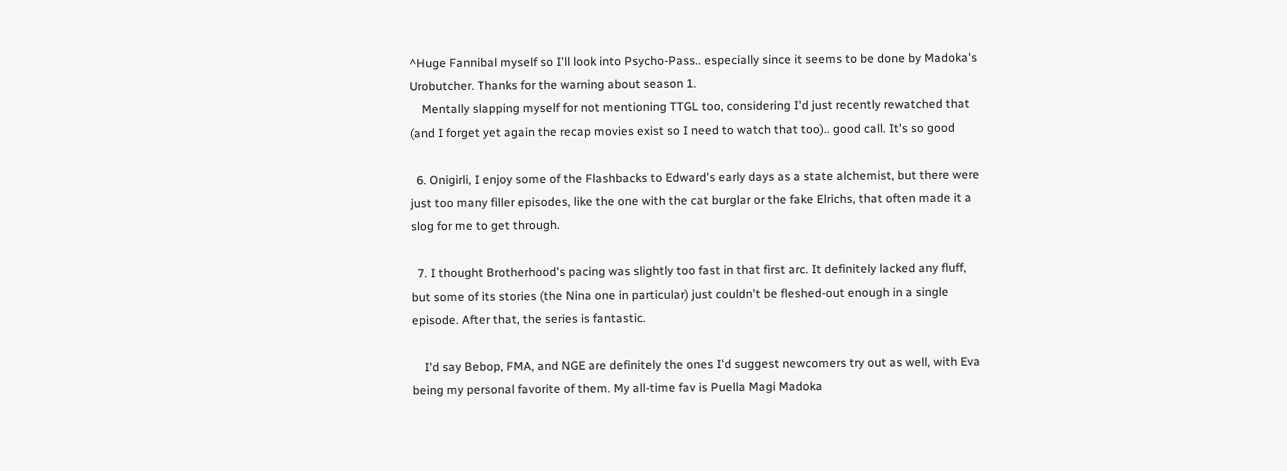^Huge Fannibal myself so I'll look into Psycho-Pass.. especially since it seems to be done by Madoka's Urobutcher. Thanks for the warning about season 1.
    Mentally slapping myself for not mentioning TTGL too, considering I'd just recently rewatched that (and I forget yet again the recap movies exist so I need to watch that too).. good call. It's so good

  6. Onigirli, I enjoy some of the Flashbacks to Edward's early days as a state alchemist, but there were just too many filler episodes, like the one with the cat burglar or the fake Elrichs, that often made it a slog for me to get through.

  7. I thought Brotherhood's pacing was slightly too fast in that first arc. It definitely lacked any fluff, but some of its stories (the Nina one in particular) just couldn't be fleshed-out enough in a single episode. After that, the series is fantastic.

    I'd say Bebop, FMA, and NGE are definitely the ones I'd suggest newcomers try out as well, with Eva being my personal favorite of them. My all-time fav is Puella Magi Madoka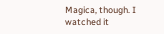Magica, though. I watched it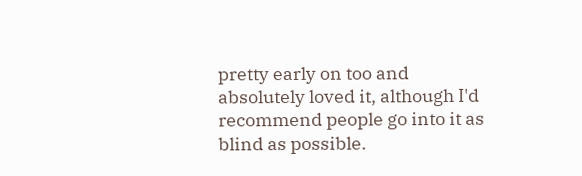pretty early on too and absolutely loved it, although I'd recommend people go into it as blind as possible.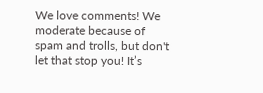We love comments! We moderate because of spam and trolls, but don't let that stop you! It’s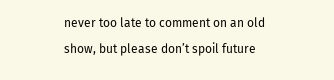never too late to comment on an old show, but please don’t spoil future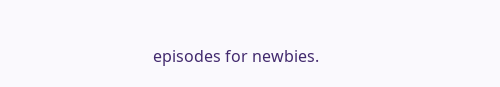episodes for newbies.